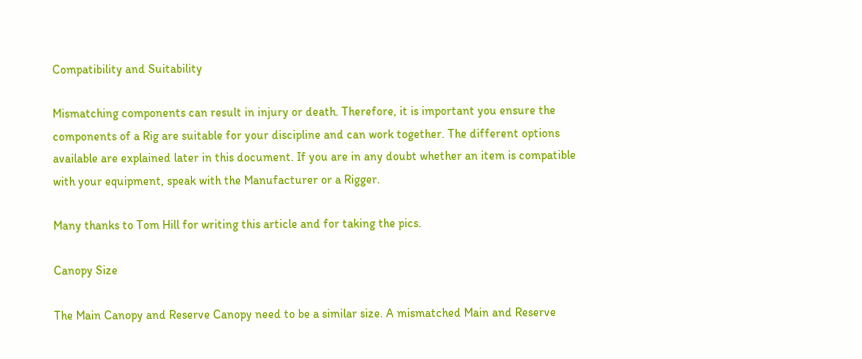Compatibility and Suitability

Mismatching components can result in injury or death. Therefore, it is important you ensure the components of a Rig are suitable for your discipline and can work together. The different options available are explained later in this document. If you are in any doubt whether an item is compatible with your equipment, speak with the Manufacturer or a Rigger.

Many thanks to Tom Hill for writing this article and for taking the pics.

Canopy Size

The Main Canopy and Reserve Canopy need to be a similar size. A mismatched Main and Reserve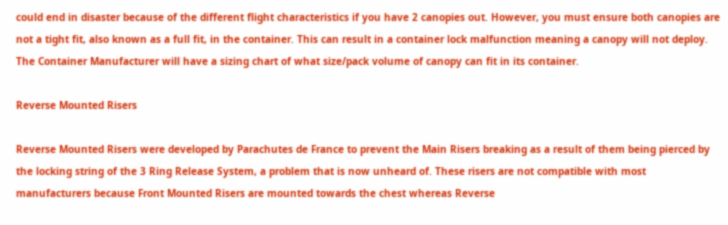could end in disaster because of the different flight characteristics if you have 2 canopies out. However, you must ensure both canopies are not a tight fit, also known as a full fit, in the container. This can result in a container lock malfunction meaning a canopy will not deploy. The Container Manufacturer will have a sizing chart of what size/pack volume of canopy can fit in its container.

Reverse Mounted Risers

Reverse Mounted Risers were developed by Parachutes de France to prevent the Main Risers breaking as a result of them being pierced by the locking string of the 3 Ring Release System, a problem that is now unheard of. These risers are not compatible with most manufacturers because Front Mounted Risers are mounted towards the chest whereas Reverse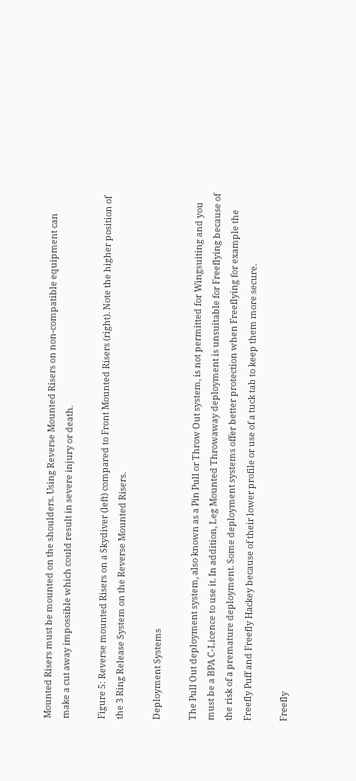Mounted Risers must be mounted on the shoulders. Using Reverse Mounted Risers on non-compatible equipment can make a cut away impossible which could result in severe injury or death.

Figure 5: Reverse mounted Risers on a Skydiver (left) compared to Front Mounted Risers (right). Note the higher position of the 3 Ring Release System on the Reverse Mounted Risers.

Deployment Systems

The Pull Out deployment system, also known as a Pin Pull or Throw Out system, is not permitted for Wingsuiting and you must be a BPA C-Licence to use it. In addition, Leg Mounted Throwaway deployment is unsuitable for Freeflying because of the risk of a premature deployment. Some deployment systems offer better protection when Freeflying for example the Freefly Puff and Freefly Hackey because of their lower profile or use of a tuck tab to keep them more secure.

Freefly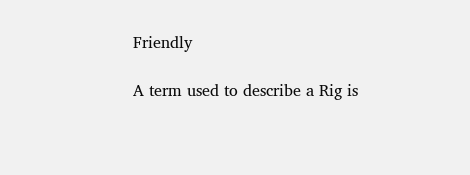Friendly

A term used to describe a Rig is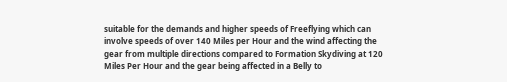suitable for the demands and higher speeds of Freeflying which can involve speeds of over 140 Miles per Hour and the wind affecting the gear from multiple directions compared to Formation Skydiving at 120 Miles Per Hour and the gear being affected in a Belly to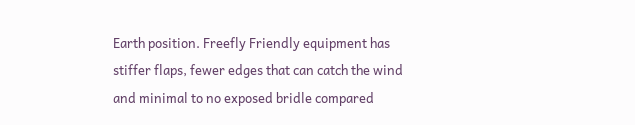Earth position. Freefly Friendly equipment has stiffer flaps, fewer edges that can catch the wind and minimal to no exposed bridle compared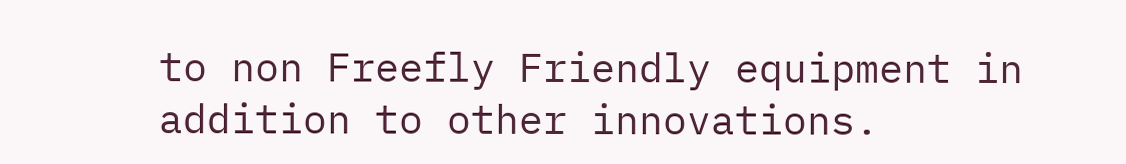to non Freefly Friendly equipment in addition to other innovations.